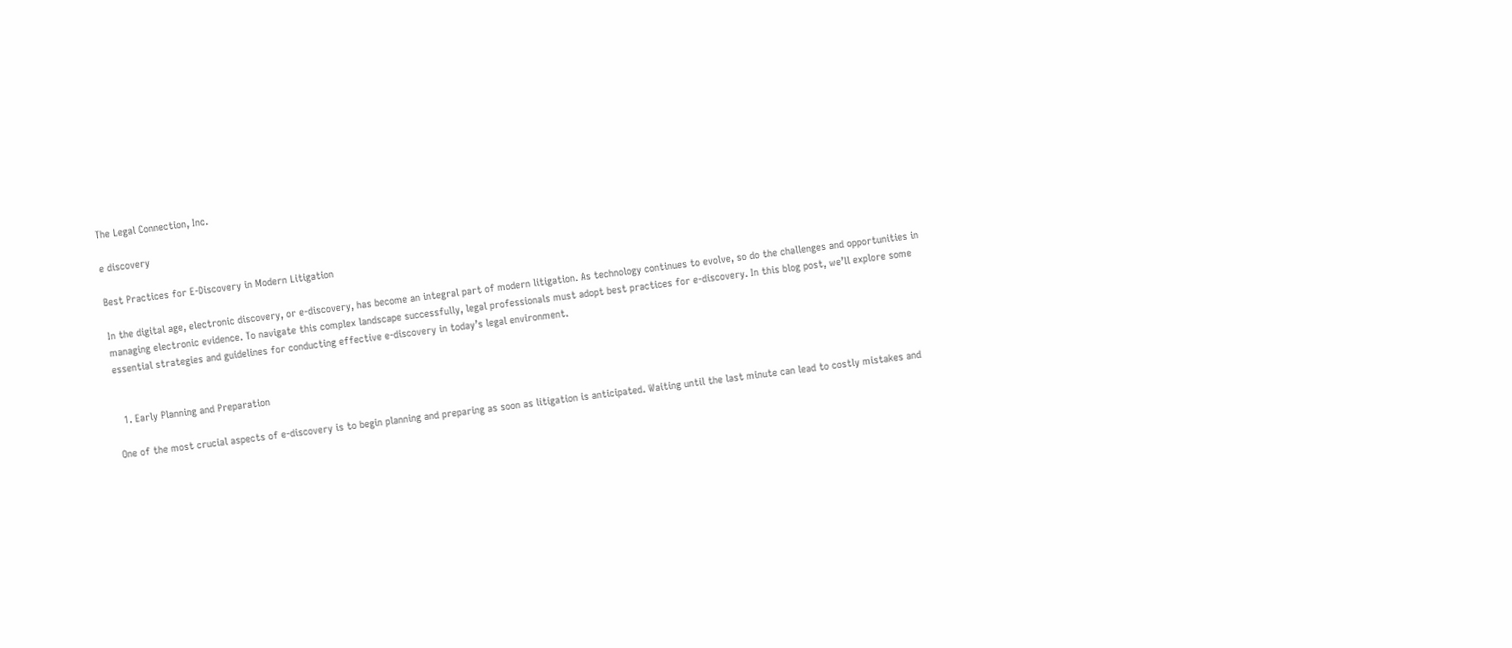The Legal Connection, Inc.

e discovery

Best Practices for E-Discovery in Modern Litigation

In the digital age, electronic discovery, or e-discovery, has become an integral part of modern litigation. As technology continues to evolve, so do the challenges and opportunities in managing electronic evidence. To navigate this complex landscape successfully, legal professionals must adopt best practices for e-discovery. In this blog post, we’ll explore some essential strategies and guidelines for conducting effective e-discovery in today’s legal environment.


  1. Early Planning and Preparation

One of the most crucial aspects of e-discovery is to begin planning and preparing as soon as litigation is anticipated. Waiting until the last minute can lead to costly mistakes and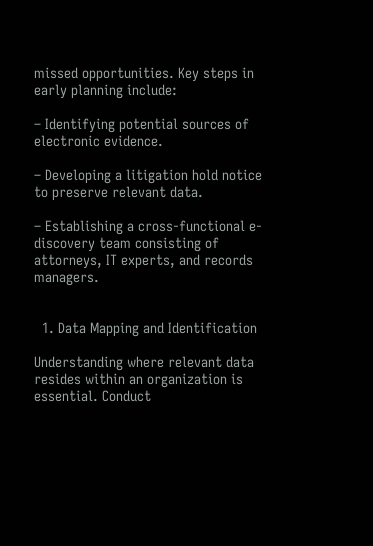missed opportunities. Key steps in early planning include:

– Identifying potential sources of electronic evidence.

– Developing a litigation hold notice to preserve relevant data.

– Establishing a cross-functional e-discovery team consisting of attorneys, IT experts, and records managers.


  1. Data Mapping and Identification

Understanding where relevant data resides within an organization is essential. Conduct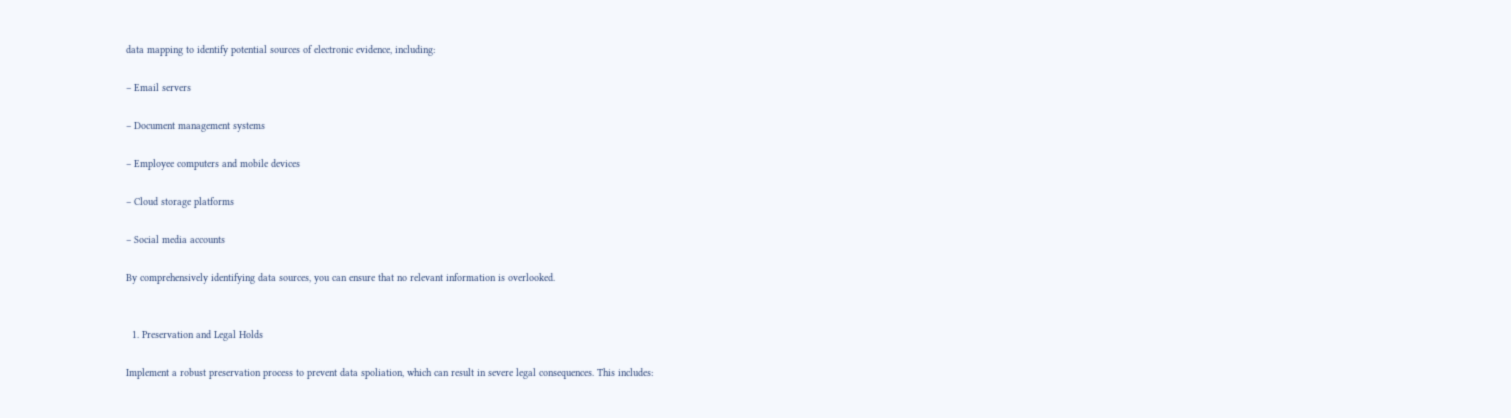data mapping to identify potential sources of electronic evidence, including:

– Email servers

– Document management systems

– Employee computers and mobile devices

– Cloud storage platforms

– Social media accounts

By comprehensively identifying data sources, you can ensure that no relevant information is overlooked.


  1. Preservation and Legal Holds

Implement a robust preservation process to prevent data spoliation, which can result in severe legal consequences. This includes: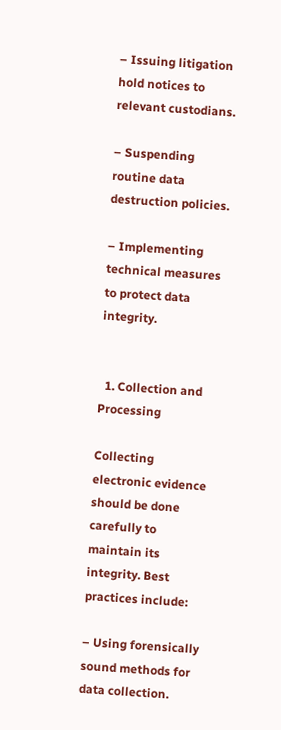– Issuing litigation hold notices to relevant custodians.

– Suspending routine data destruction policies.

– Implementing technical measures to protect data integrity.


  1. Collection and Processing

Collecting electronic evidence should be done carefully to maintain its integrity. Best practices include:

– Using forensically sound methods for data collection.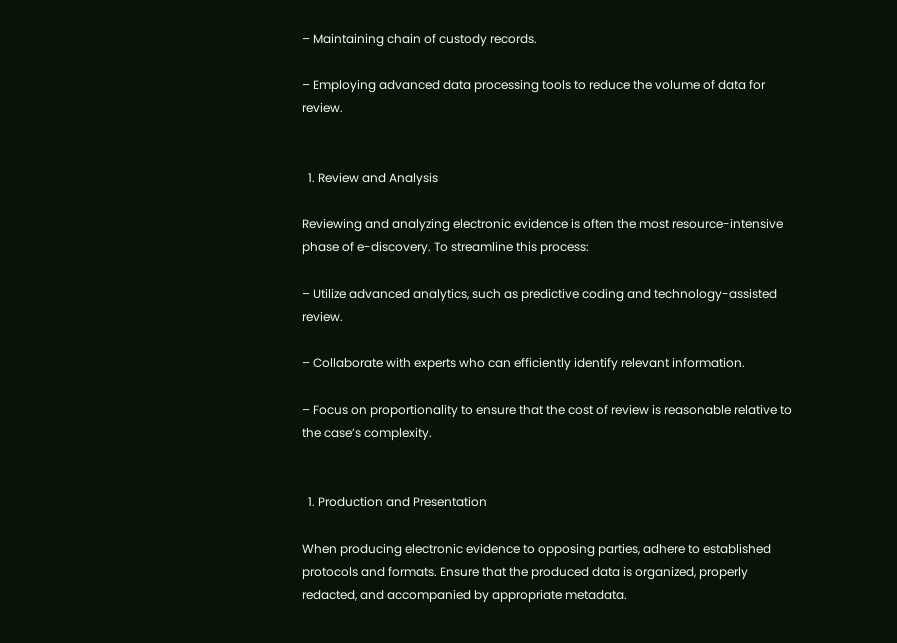– Maintaining chain of custody records.

– Employing advanced data processing tools to reduce the volume of data for review.


  1. Review and Analysis

Reviewing and analyzing electronic evidence is often the most resource-intensive phase of e-discovery. To streamline this process:

– Utilize advanced analytics, such as predictive coding and technology-assisted review.

– Collaborate with experts who can efficiently identify relevant information.

– Focus on proportionality to ensure that the cost of review is reasonable relative to the case’s complexity.


  1. Production and Presentation

When producing electronic evidence to opposing parties, adhere to established protocols and formats. Ensure that the produced data is organized, properly redacted, and accompanied by appropriate metadata.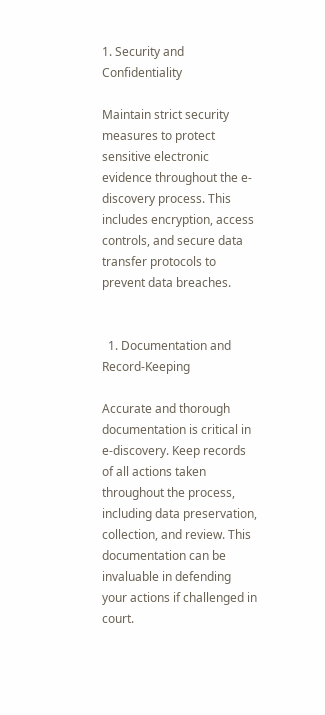1. Security and Confidentiality

Maintain strict security measures to protect sensitive electronic evidence throughout the e-discovery process. This includes encryption, access controls, and secure data transfer protocols to prevent data breaches.


  1. Documentation and Record-Keeping

Accurate and thorough documentation is critical in e-discovery. Keep records of all actions taken throughout the process, including data preservation, collection, and review. This documentation can be invaluable in defending your actions if challenged in court.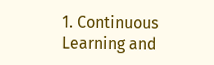1. Continuous Learning and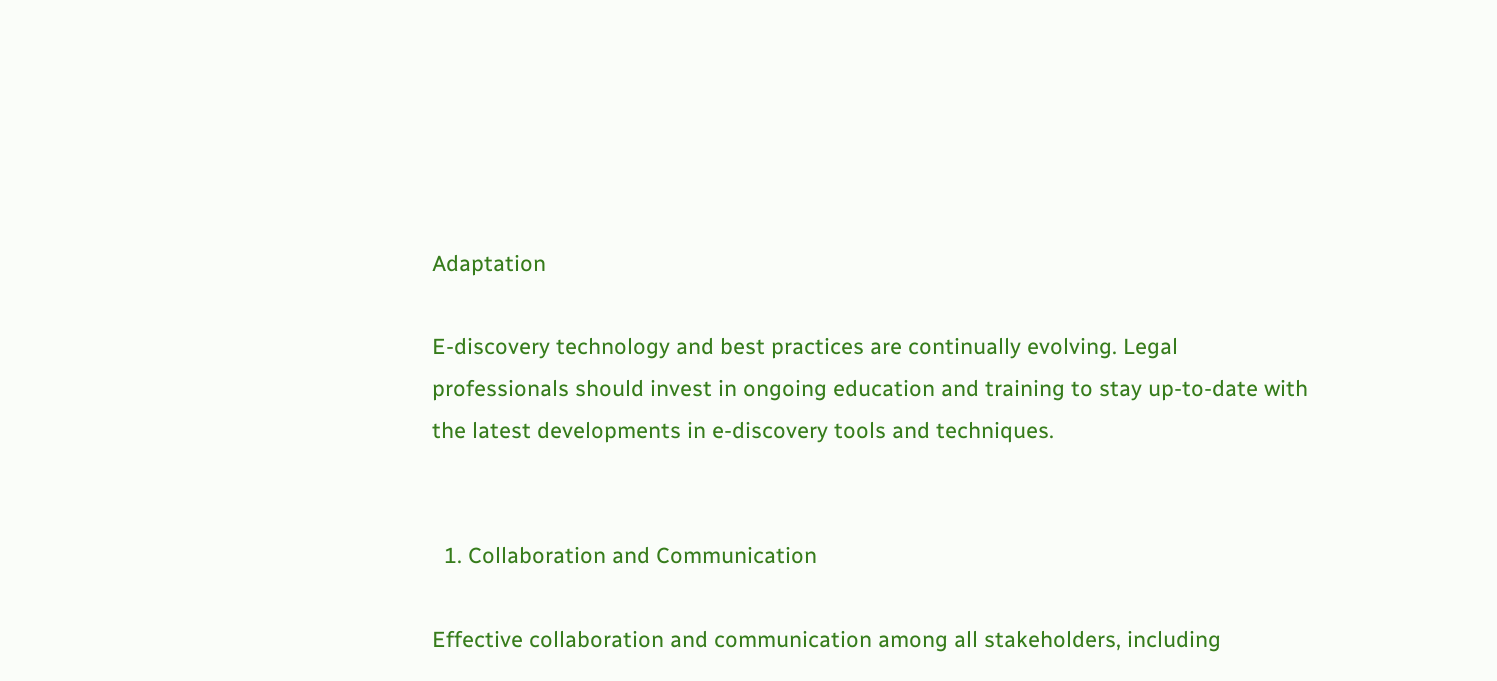Adaptation

E-discovery technology and best practices are continually evolving. Legal professionals should invest in ongoing education and training to stay up-to-date with the latest developments in e-discovery tools and techniques.


  1. Collaboration and Communication

Effective collaboration and communication among all stakeholders, including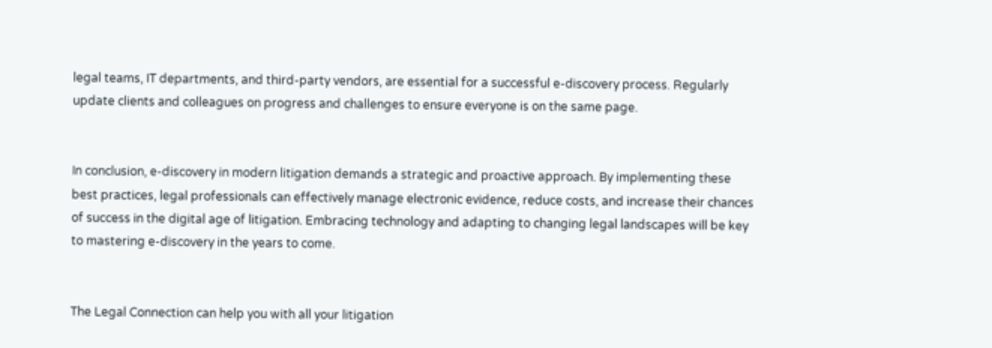legal teams, IT departments, and third-party vendors, are essential for a successful e-discovery process. Regularly update clients and colleagues on progress and challenges to ensure everyone is on the same page.


In conclusion, e-discovery in modern litigation demands a strategic and proactive approach. By implementing these best practices, legal professionals can effectively manage electronic evidence, reduce costs, and increase their chances of success in the digital age of litigation. Embracing technology and adapting to changing legal landscapes will be key to mastering e-discovery in the years to come.


The Legal Connection can help you with all your litigation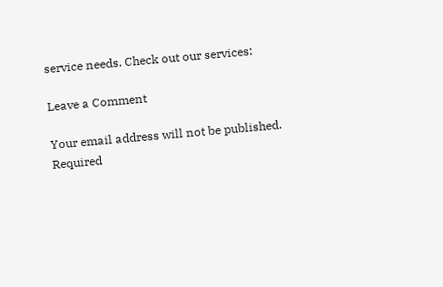service needs. Check out our services:

Leave a Comment

Your email address will not be published. Required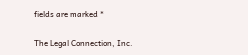fields are marked *

The Legal Connection, Inc.